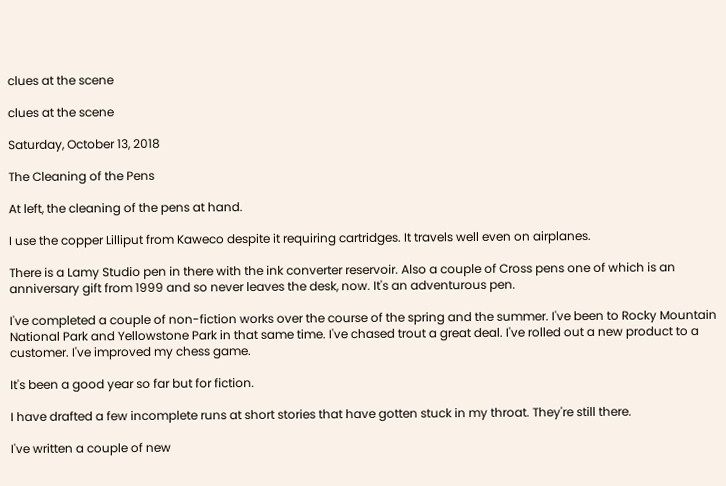clues at the scene

clues at the scene

Saturday, October 13, 2018

The Cleaning of the Pens

At left, the cleaning of the pens at hand.

I use the copper Lilliput from Kaweco despite it requiring cartridges. It travels well even on airplanes.

There is a Lamy Studio pen in there with the ink converter reservoir. Also a couple of Cross pens one of which is an anniversary gift from 1999 and so never leaves the desk, now. It's an adventurous pen.

I've completed a couple of non-fiction works over the course of the spring and the summer. I've been to Rocky Mountain National Park and Yellowstone Park in that same time. I've chased trout a great deal. I've rolled out a new product to a customer. I've improved my chess game.

It's been a good year so far but for fiction.

I have drafted a few incomplete runs at short stories that have gotten stuck in my throat. They're still there.

I've written a couple of new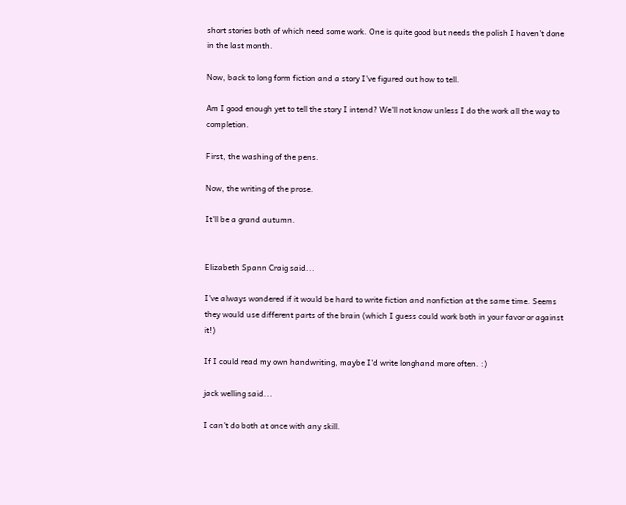short stories both of which need some work. One is quite good but needs the polish I haven't done in the last month.

Now, back to long form fiction and a story I've figured out how to tell.

Am I good enough yet to tell the story I intend? We'll not know unless I do the work all the way to completion.

First, the washing of the pens.

Now, the writing of the prose.

It'll be a grand autumn.


Elizabeth Spann Craig said...

I've always wondered if it would be hard to write fiction and nonfiction at the same time. Seems they would use different parts of the brain (which I guess could work both in your favor or against it!)

If I could read my own handwriting, maybe I'd write longhand more often. :)

jack welling said...

I can't do both at once with any skill.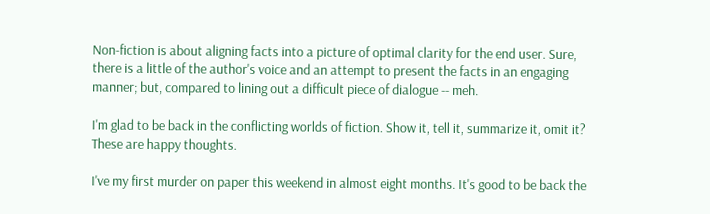Non-fiction is about aligning facts into a picture of optimal clarity for the end user. Sure, there is a little of the author's voice and an attempt to present the facts in an engaging manner; but, compared to lining out a difficult piece of dialogue -- meh.

I'm glad to be back in the conflicting worlds of fiction. Show it, tell it, summarize it, omit it? These are happy thoughts.

I've my first murder on paper this weekend in almost eight months. It's good to be back the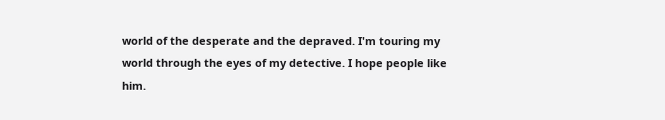world of the desperate and the depraved. I'm touring my world through the eyes of my detective. I hope people like him.